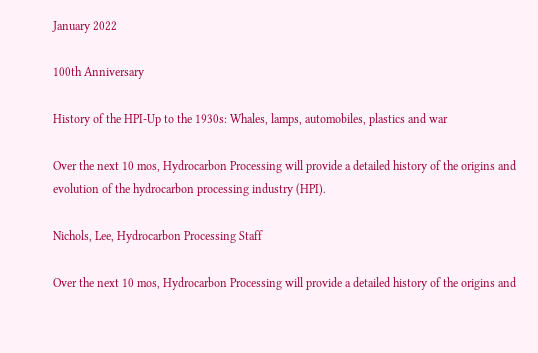January 2022

100th Anniversary

History of the HPI-Up to the 1930s: Whales, lamps, automobiles, plastics and war

Over the next 10 mos, Hydrocarbon Processing will provide a detailed history of the origins and evolution of the hydrocarbon processing industry (HPI).

Nichols, Lee, Hydrocarbon Processing Staff

Over the next 10 mos, Hydrocarbon Processing will provide a detailed history of the origins and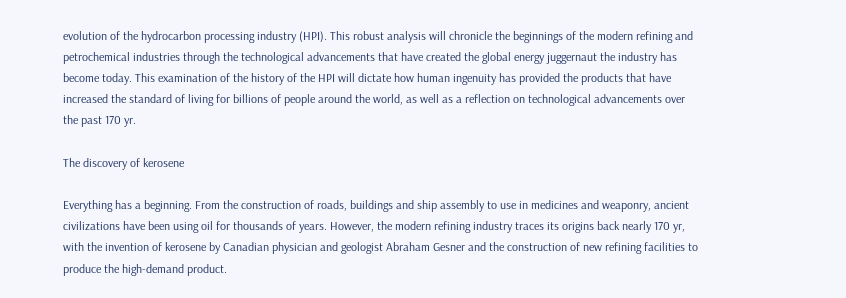evolution of the hydrocarbon processing industry (HPI). This robust analysis will chronicle the beginnings of the modern refining and petrochemical industries through the technological advancements that have created the global energy juggernaut the industry has become today. This examination of the history of the HPI will dictate how human ingenuity has provided the products that have increased the standard of living for billions of people around the world, as well as a reflection on technological advancements over the past 170 yr.

The discovery of kerosene

Everything has a beginning. From the construction of roads, buildings and ship assembly to use in medicines and weaponry, ancient civilizations have been using oil for thousands of years. However, the modern refining industry traces its origins back nearly 170 yr, with the invention of kerosene by Canadian physician and geologist Abraham Gesner and the construction of new refining facilities to produce the high-demand product.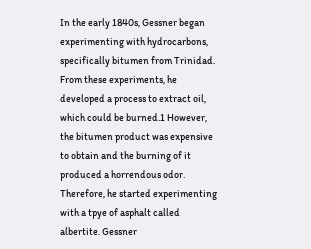In the early 1840s, Gessner began experimenting with hydrocarbons, specifically bitumen from Trinidad. From these experiments, he developed a process to extract oil, which could be burned.1 However, the bitumen product was expensive to obtain and the burning of it produced a horrendous odor. Therefore, he started experimenting with a tpye of asphalt called albertite. Gessner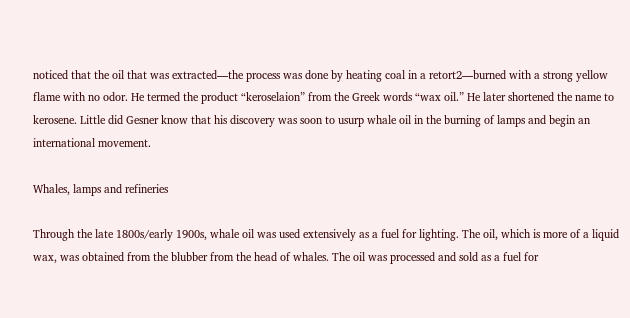noticed that the oil that was extracted—the process was done by heating coal in a retort2—burned with a strong yellow flame with no odor. He termed the product “keroselaion” from the Greek words “wax oil.” He later shortened the name to kerosene. Little did Gesner know that his discovery was soon to usurp whale oil in the burning of lamps and begin an international movement.

Whales, lamps and refineries

Through the late 1800s/early 1900s, whale oil was used extensively as a fuel for lighting. The oil, which is more of a liquid wax, was obtained from the blubber from the head of whales. The oil was processed and sold as a fuel for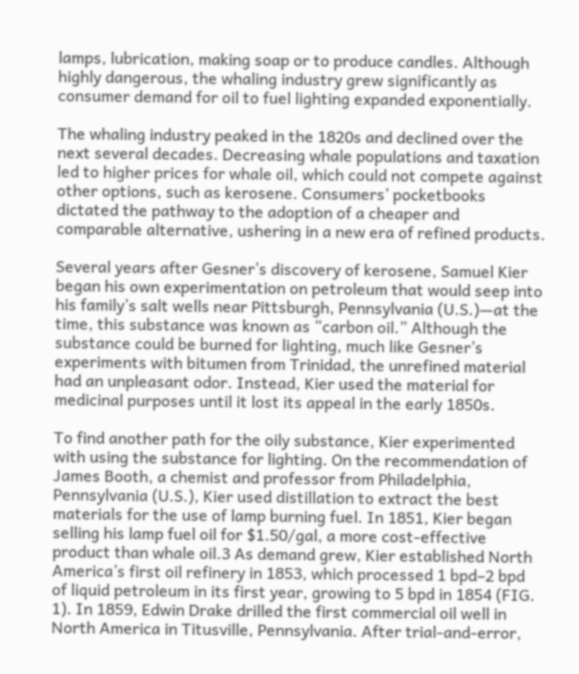lamps, lubrication, making soap or to produce candles. Although highly dangerous, the whaling industry grew significantly as consumer demand for oil to fuel lighting expanded exponentially.

The whaling industry peaked in the 1820s and declined over the next several decades. Decreasing whale populations and taxation led to higher prices for whale oil, which could not compete against other options, such as kerosene. Consumers’ pocketbooks dictated the pathway to the adoption of a cheaper and comparable alternative, ushering in a new era of refined products.

Several years after Gesner’s discovery of kerosene, Samuel Kier began his own experimentation on petroleum that would seep into his family’s salt wells near Pittsburgh, Pennsylvania (U.S.)—at the time, this substance was known as “carbon oil.” Although the substance could be burned for lighting, much like Gesner’s experiments with bitumen from Trinidad, the unrefined material had an unpleasant odor. Instead, Kier used the material for medicinal purposes until it lost its appeal in the early 1850s.

To find another path for the oily substance, Kier experimented with using the substance for lighting. On the recommendation of James Booth, a chemist and professor from Philadelphia, Pennsylvania (U.S.), Kier used distillation to extract the best materials for the use of lamp burning fuel. In 1851, Kier began selling his lamp fuel oil for $1.50/gal, a more cost-effective product than whale oil.3 As demand grew, Kier established North America’s first oil refinery in 1853, which processed 1 bpd–2 bpd of liquid petroleum in its first year, growing to 5 bpd in 1854 (FIG. 1). In 1859, Edwin Drake drilled the first commercial oil well in North America in Titusville, Pennsylvania. After trial-and-error,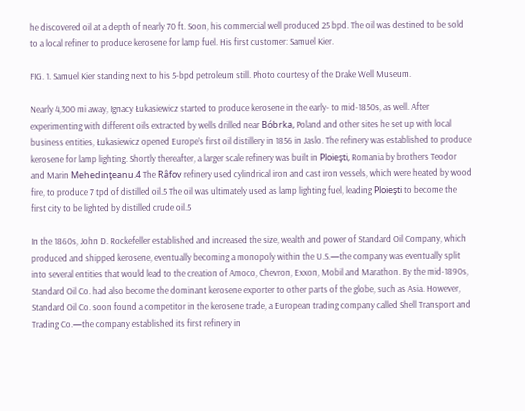he discovered oil at a depth of nearly 70 ft. Soon, his commercial well produced 25 bpd. The oil was destined to be sold to a local refiner to produce kerosene for lamp fuel. His first customer: Samuel Kier.

FIG. 1. Samuel Kier standing next to his 5-bpd petroleum still. Photo courtesy of the Drake Well Museum.

Nearly 4,300 mi away, Ignacy Łukasiewicz started to produce kerosene in the early- to mid-1850s, as well. After experimenting with different oils extracted by wells drilled near Bóbrka, Poland and other sites he set up with local business entities, Łukasiewicz opened Europe’s first oil distillery in 1856 in Jaslo. The refinery was established to produce kerosene for lamp lighting. Shortly thereafter, a larger scale refinery was built in Ploieşti, Romania by brothers Teodor and Marin Mehedinţeanu.4 The Râfov refinery used cylindrical iron and cast iron vessels, which were heated by wood fire, to produce 7 tpd of distilled oil.5 The oil was ultimately used as lamp lighting fuel, leading Ploieşti to become the first city to be lighted by distilled crude oil.5

In the 1860s, John D. Rockefeller established and increased the size, wealth and power of Standard Oil Company, which produced and shipped kerosene, eventually becoming a monopoly within the U.S.—the company was eventually split into several entities that would lead to the creation of Amoco, Chevron, Exxon, Mobil and Marathon. By the mid-1890s, Standard Oil Co. had also become the dominant kerosene exporter to other parts of the globe, such as Asia. However, Standard Oil Co. soon found a competitor in the kerosene trade, a European trading company called Shell Transport and Trading Co.—the company established its first refinery in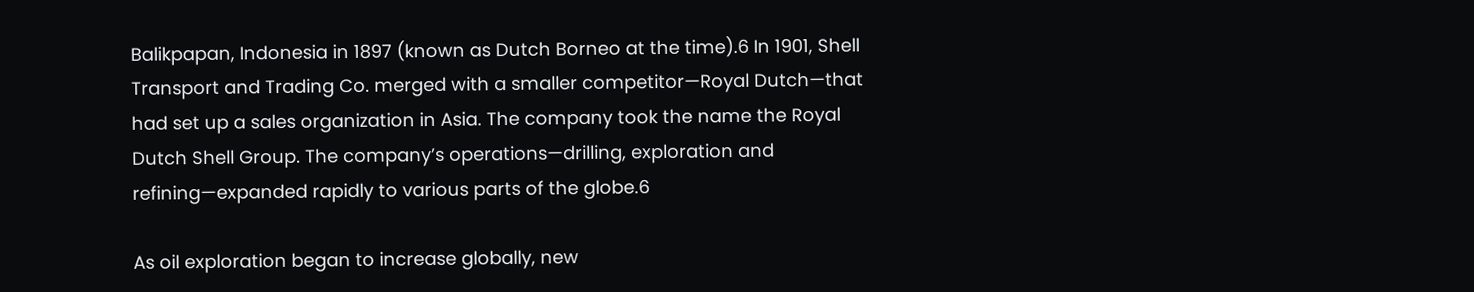Balikpapan, Indonesia in 1897 (known as Dutch Borneo at the time).6 In 1901, Shell Transport and Trading Co. merged with a smaller competitor—Royal Dutch—that had set up a sales organization in Asia. The company took the name the Royal Dutch Shell Group. The company’s operations—drilling, exploration and refining—expanded rapidly to various parts of the globe.6

As oil exploration began to increase globally, new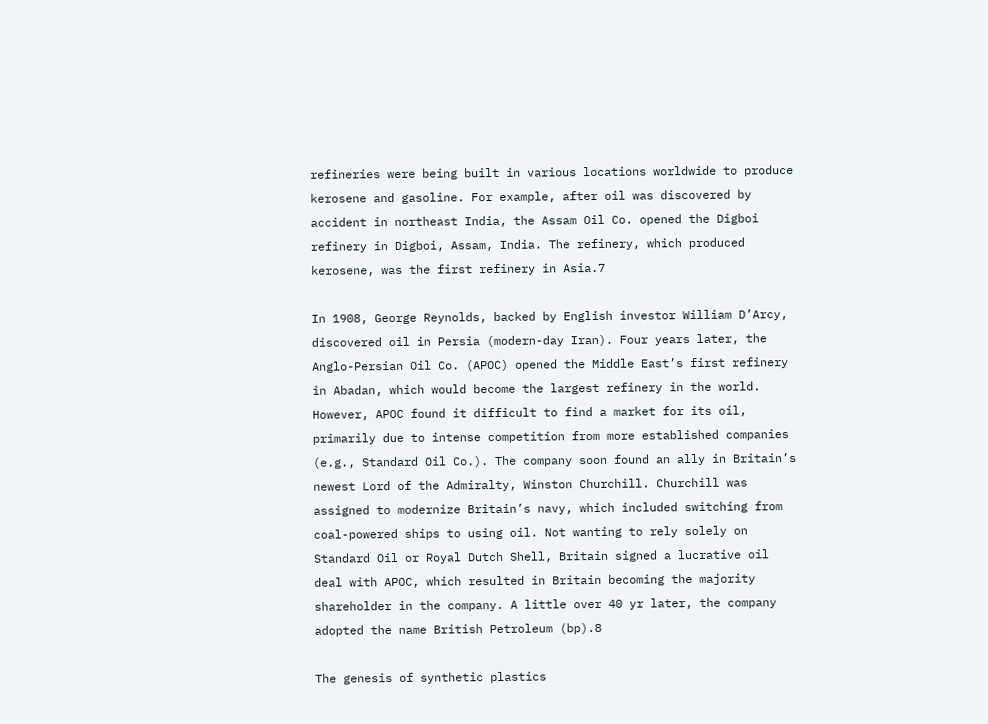refineries were being built in various locations worldwide to produce kerosene and gasoline. For example, after oil was discovered by accident in northeast India, the Assam Oil Co. opened the Digboi refinery in Digboi, Assam, India. The refinery, which produced kerosene, was the first refinery in Asia.7

In 1908, George Reynolds, backed by English investor William D’Arcy, discovered oil in Persia (modern-day Iran). Four years later, the Anglo-Persian Oil Co. (APOC) opened the Middle East’s first refinery in Abadan, which would become the largest refinery in the world. However, APOC found it difficult to find a market for its oil, primarily due to intense competition from more established companies (e.g., Standard Oil Co.). The company soon found an ally in Britain’s newest Lord of the Admiralty, Winston Churchill. Churchill was assigned to modernize Britain’s navy, which included switching from coal-powered ships to using oil. Not wanting to rely solely on Standard Oil or Royal Dutch Shell, Britain signed a lucrative oil deal with APOC, which resulted in Britain becoming the majority shareholder in the company. A little over 40 yr later, the company adopted the name British Petroleum (bp).8

The genesis of synthetic plastics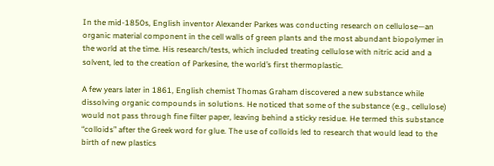In the mid-1850s, English inventor Alexander Parkes was conducting research on cellulose—an organic material component in the cell walls of green plants and the most abundant biopolymer in the world at the time. His research/tests, which included treating cellulose with nitric acid and a solvent, led to the creation of Parkesine, the world’s first thermoplastic.

A few years later in 1861, English chemist Thomas Graham discovered a new substance while dissolving organic compounds in solutions. He noticed that some of the substance (e.g., cellulose) would not pass through fine filter paper, leaving behind a sticky residue. He termed this substance “colloids” after the Greek word for glue. The use of colloids led to research that would lead to the birth of new plastics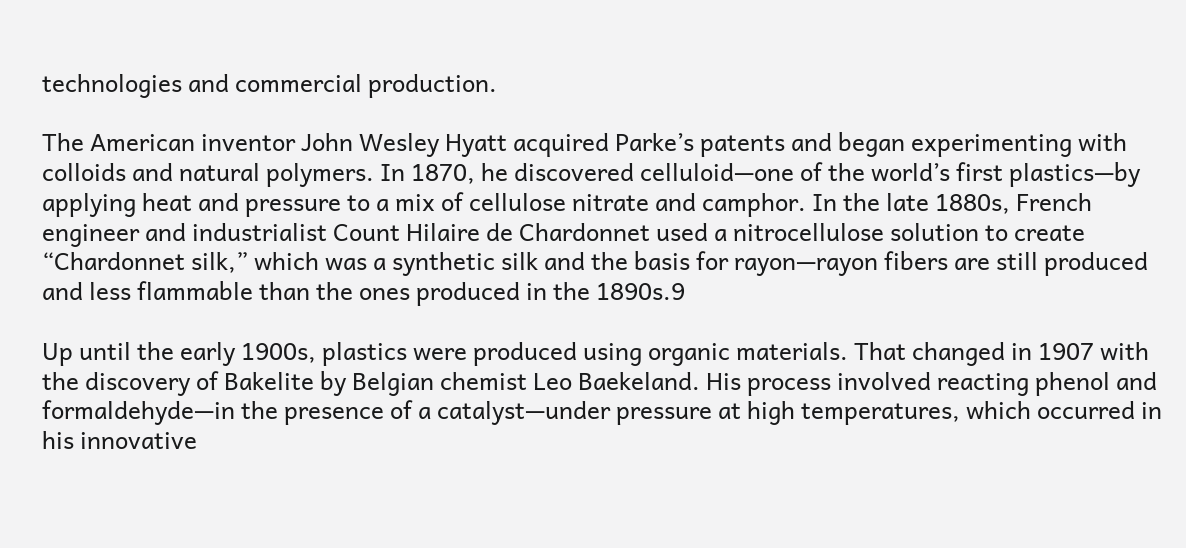technologies and commercial production.

The American inventor John Wesley Hyatt acquired Parke’s patents and began experimenting with colloids and natural polymers. In 1870, he discovered celluloid—one of the world’s first plastics—by applying heat and pressure to a mix of cellulose nitrate and camphor. In the late 1880s, French engineer and industrialist Count Hilaire de Chardonnet used a nitrocellulose solution to create “Chardonnet silk,” which was a synthetic silk and the basis for rayon—rayon fibers are still produced and less flammable than the ones produced in the 1890s.9

Up until the early 1900s, plastics were produced using organic materials. That changed in 1907 with the discovery of Bakelite by Belgian chemist Leo Baekeland. His process involved reacting phenol and formaldehyde—in the presence of a catalyst—under pressure at high temperatures, which occurred in his innovative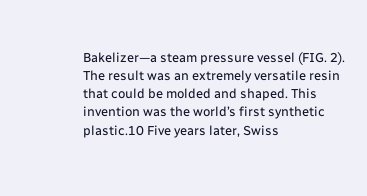Bakelizer—a steam pressure vessel (FIG. 2). The result was an extremely versatile resin that could be molded and shaped. This invention was the world’s first synthetic plastic.10 Five years later, Swiss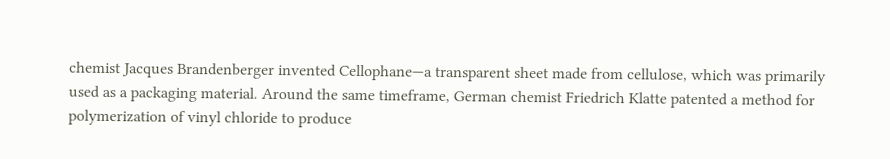chemist Jacques Brandenberger invented Cellophane—a transparent sheet made from cellulose, which was primarily used as a packaging material. Around the same timeframe, German chemist Friedrich Klatte patented a method for polymerization of vinyl chloride to produce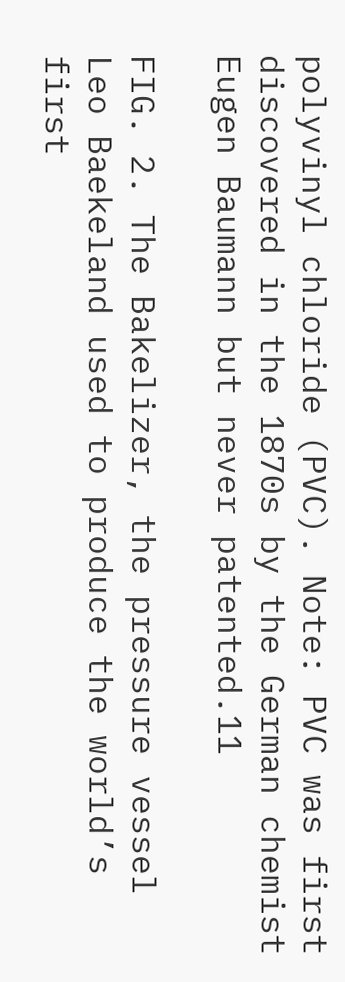polyvinyl chloride (PVC). Note: PVC was first discovered in the 1870s by the German chemist Eugen Baumann but never patented.11

FIG. 2. The Bakelizer, the pressure vessel Leo Baekeland used to produce the world’s first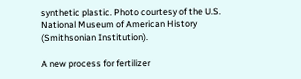synthetic plastic. Photo courtesy of the U.S. National Museum of American History (Smithsonian Institution).

A new process for fertilizer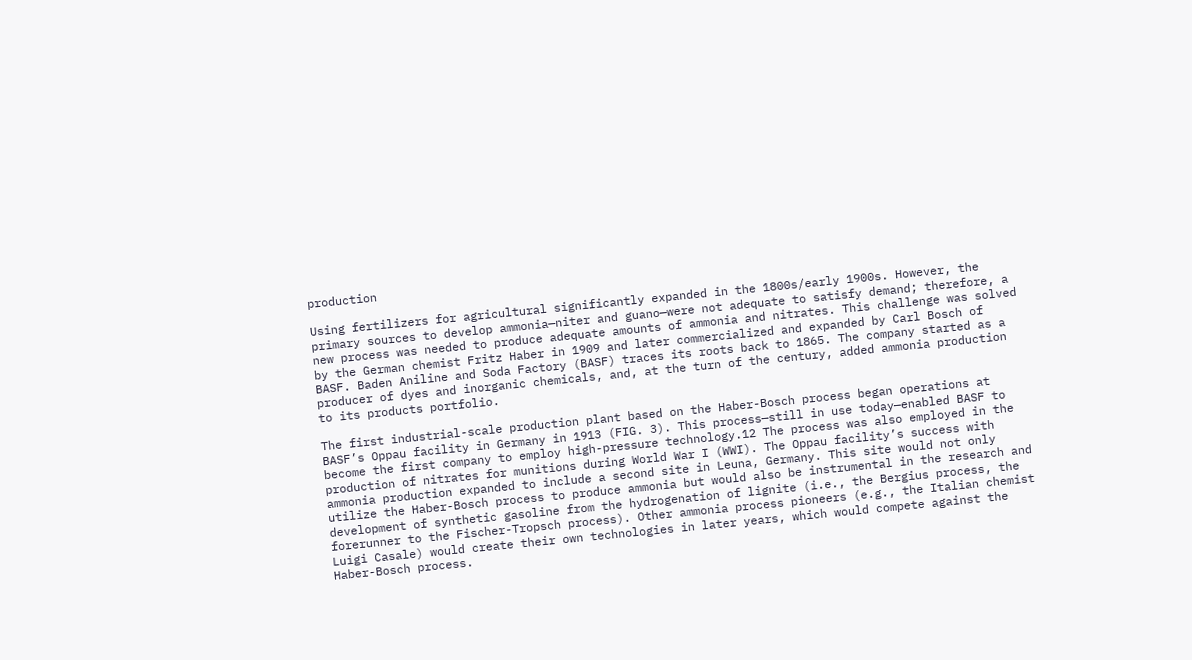production

Using fertilizers for agricultural significantly expanded in the 1800s/early 1900s. However, the primary sources to develop ammonia—niter and guano—were not adequate to satisfy demand; therefore, a new process was needed to produce adequate amounts of ammonia and nitrates. This challenge was solved by the German chemist Fritz Haber in 1909 and later commercialized and expanded by Carl Bosch of BASF. Baden Aniline and Soda Factory (BASF) traces its roots back to 1865. The company started as a producer of dyes and inorganic chemicals, and, at the turn of the century, added ammonia production to its products portfolio.

The first industrial-scale production plant based on the Haber-Bosch process began operations at BASF’s Oppau facility in Germany in 1913 (FIG. 3). This process—still in use today—enabled BASF to become the first company to employ high-pressure technology.12 The process was also employed in the production of nitrates for munitions during World War I (WWI). The Oppau facility’s success with ammonia production expanded to include a second site in Leuna, Germany. This site would not only utilize the Haber-Bosch process to produce ammonia but would also be instrumental in the research and development of synthetic gasoline from the hydrogenation of lignite (i.e., the Bergius process, the forerunner to the Fischer-Tropsch process). Other ammonia process pioneers (e.g., the Italian chemist Luigi Casale) would create their own technologies in later years, which would compete against the Haber-Bosch process.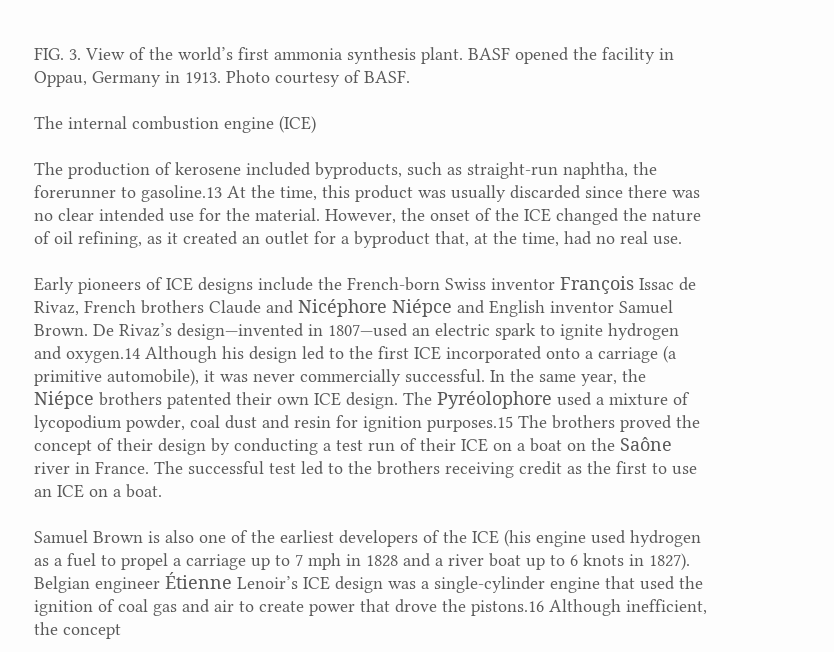FIG. 3. View of the world’s first ammonia synthesis plant. BASF opened the facility in Oppau, Germany in 1913. Photo courtesy of BASF.

The internal combustion engine (ICE)

The production of kerosene included byproducts, such as straight-run naphtha, the forerunner to gasoline.13 At the time, this product was usually discarded since there was no clear intended use for the material. However, the onset of the ICE changed the nature of oil refining, as it created an outlet for a byproduct that, at the time, had no real use.

Early pioneers of ICE designs include the French-born Swiss inventor François Issac de Rivaz, French brothers Claude and Nicéphore Niépce and English inventor Samuel Brown. De Rivaz’s design—invented in 1807—used an electric spark to ignite hydrogen and oxygen.14 Although his design led to the first ICE incorporated onto a carriage (a primitive automobile), it was never commercially successful. In the same year, the Niépce brothers patented their own ICE design. The Pyréolophore used a mixture of lycopodium powder, coal dust and resin for ignition purposes.15 The brothers proved the concept of their design by conducting a test run of their ICE on a boat on the Saône river in France. The successful test led to the brothers receiving credit as the first to use an ICE on a boat.

Samuel Brown is also one of the earliest developers of the ICE (his engine used hydrogen as a fuel to propel a carriage up to 7 mph in 1828 and a river boat up to 6 knots in 1827). Belgian engineer Étienne Lenoir’s ICE design was a single-cylinder engine that used the ignition of coal gas and air to create power that drove the pistons.16 Although inefficient, the concept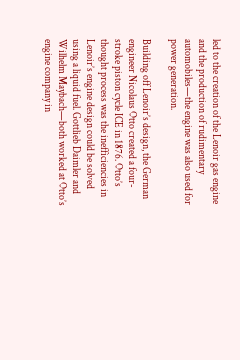led to the creation of the Lenoir gas engine and the production of rudimentary automobiles—the engine was also used for power generation.

Building off Lenoir’s design, the German engineer Nicolaus Otto created a four-stroke piston cycle ICE in 1876. Otto’s thought process was the inefficiencies in Lenoir’s engine design could be solved using a liquid fuel. Gottlieb Daimler and Wilhelm Maybach—both worked at Otto’s engine company in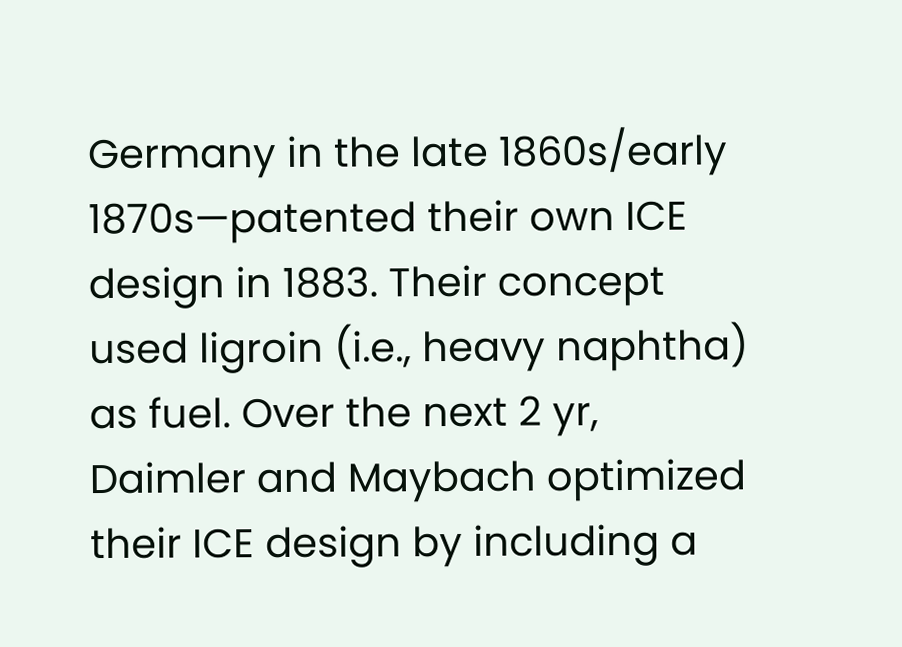Germany in the late 1860s/early 1870s—patented their own ICE design in 1883. Their concept used ligroin (i.e., heavy naphtha) as fuel. Over the next 2 yr, Daimler and Maybach optimized their ICE design by including a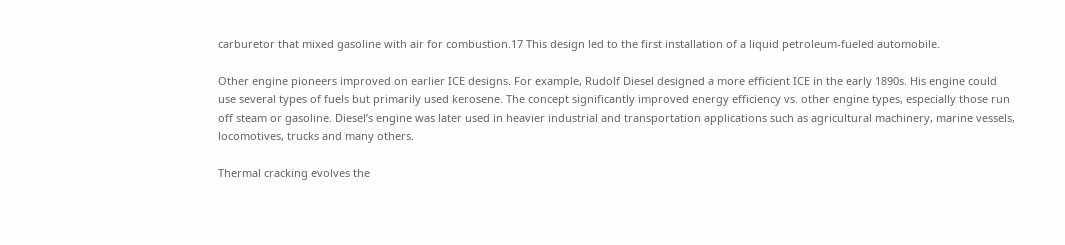carburetor that mixed gasoline with air for combustion.17 This design led to the first installation of a liquid petroleum-fueled automobile.

Other engine pioneers improved on earlier ICE designs. For example, Rudolf Diesel designed a more efficient ICE in the early 1890s. His engine could use several types of fuels but primarily used kerosene. The concept significantly improved energy efficiency vs. other engine types, especially those run off steam or gasoline. Diesel’s engine was later used in heavier industrial and transportation applications such as agricultural machinery, marine vessels, locomotives, trucks and many others.

Thermal cracking evolves the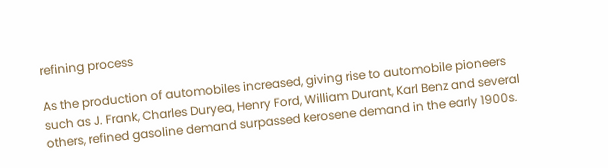refining process

As the production of automobiles increased, giving rise to automobile pioneers such as J. Frank, Charles Duryea, Henry Ford, William Durant, Karl Benz and several others, refined gasoline demand surpassed kerosene demand in the early 1900s.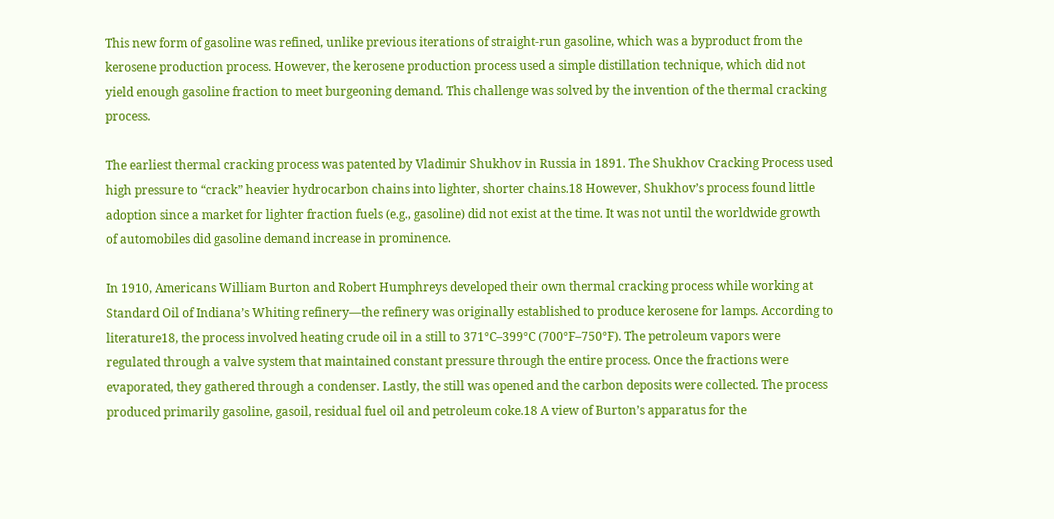This new form of gasoline was refined, unlike previous iterations of straight-run gasoline, which was a byproduct from the kerosene production process. However, the kerosene production process used a simple distillation technique, which did not yield enough gasoline fraction to meet burgeoning demand. This challenge was solved by the invention of the thermal cracking process.

The earliest thermal cracking process was patented by Vladimir Shukhov in Russia in 1891. The Shukhov Cracking Process used high pressure to “crack” heavier hydrocarbon chains into lighter, shorter chains.18 However, Shukhov’s process found little adoption since a market for lighter fraction fuels (e.g., gasoline) did not exist at the time. It was not until the worldwide growth of automobiles did gasoline demand increase in prominence.

In 1910, Americans William Burton and Robert Humphreys developed their own thermal cracking process while working at Standard Oil of Indiana’s Whiting refinery—the refinery was originally established to produce kerosene for lamps. According to literature18, the process involved heating crude oil in a still to 371°C–399°C (700°F–750°F). The petroleum vapors were regulated through a valve system that maintained constant pressure through the entire process. Once the fractions were evaporated, they gathered through a condenser. Lastly, the still was opened and the carbon deposits were collected. The process produced primarily gasoline, gasoil, residual fuel oil and petroleum coke.18 A view of Burton’s apparatus for the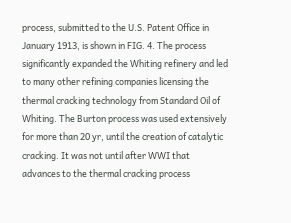process, submitted to the U.S. Patent Office in January 1913, is shown in FIG. 4. The process significantly expanded the Whiting refinery and led to many other refining companies licensing the thermal cracking technology from Standard Oil of Whiting. The Burton process was used extensively for more than 20 yr, until the creation of catalytic cracking. It was not until after WWI that advances to the thermal cracking process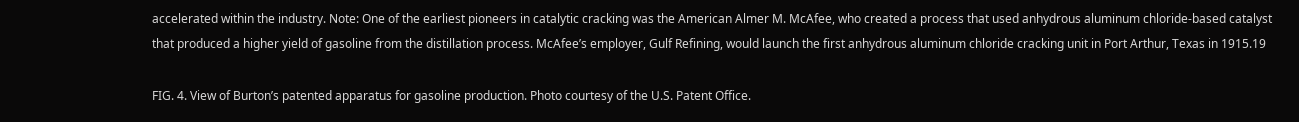accelerated within the industry. Note: One of the earliest pioneers in catalytic cracking was the American Almer M. McAfee, who created a process that used anhydrous aluminum chloride-based catalyst that produced a higher yield of gasoline from the distillation process. McAfee’s employer, Gulf Refining, would launch the first anhydrous aluminum chloride cracking unit in Port Arthur, Texas in 1915.19

FIG. 4. View of Burton’s patented apparatus for gasoline production. Photo courtesy of the U.S. Patent Office.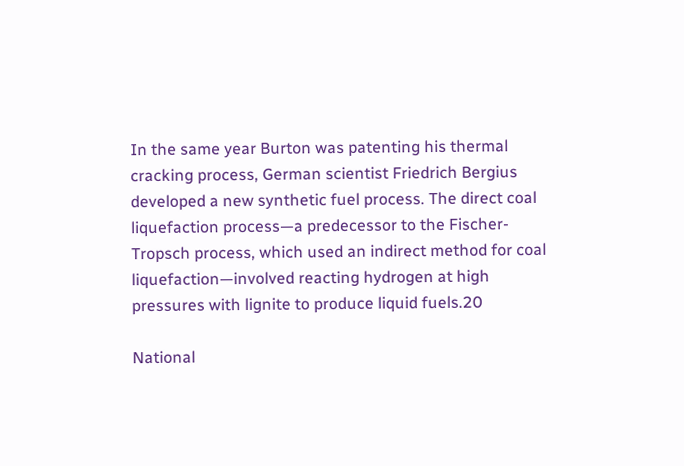In the same year Burton was patenting his thermal cracking process, German scientist Friedrich Bergius developed a new synthetic fuel process. The direct coal liquefaction process—a predecessor to the Fischer-Tropsch process, which used an indirect method for coal liquefaction—involved reacting hydrogen at high pressures with lignite to produce liquid fuels.20

National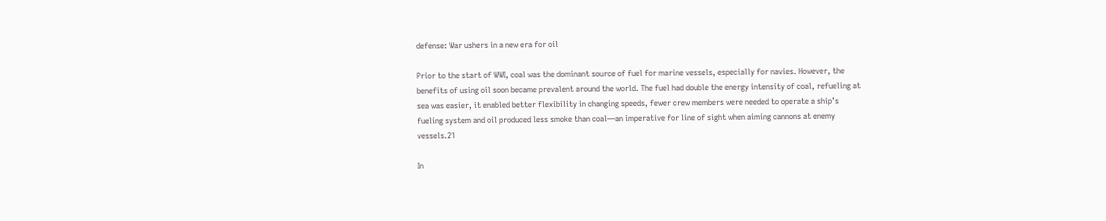defense: War ushers in a new era for oil

Prior to the start of WWI, coal was the dominant source of fuel for marine vessels, especially for navies. However, the benefits of using oil soon became prevalent around the world. The fuel had double the energy intensity of coal, refueling at sea was easier, it enabled better flexibility in changing speeds, fewer crew members were needed to operate a ship’s fueling system and oil produced less smoke than coal—an imperative for line of sight when aiming cannons at enemy vessels.21

In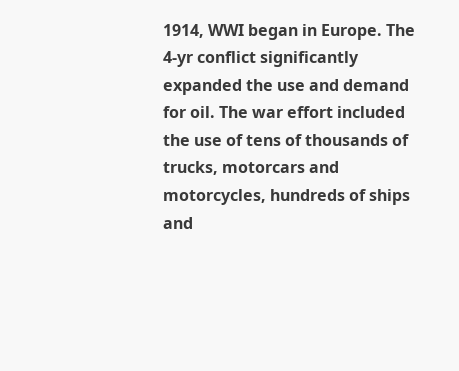1914, WWI began in Europe. The 4-yr conflict significantly expanded the use and demand for oil. The war effort included the use of tens of thousands of trucks, motorcars and motorcycles, hundreds of ships and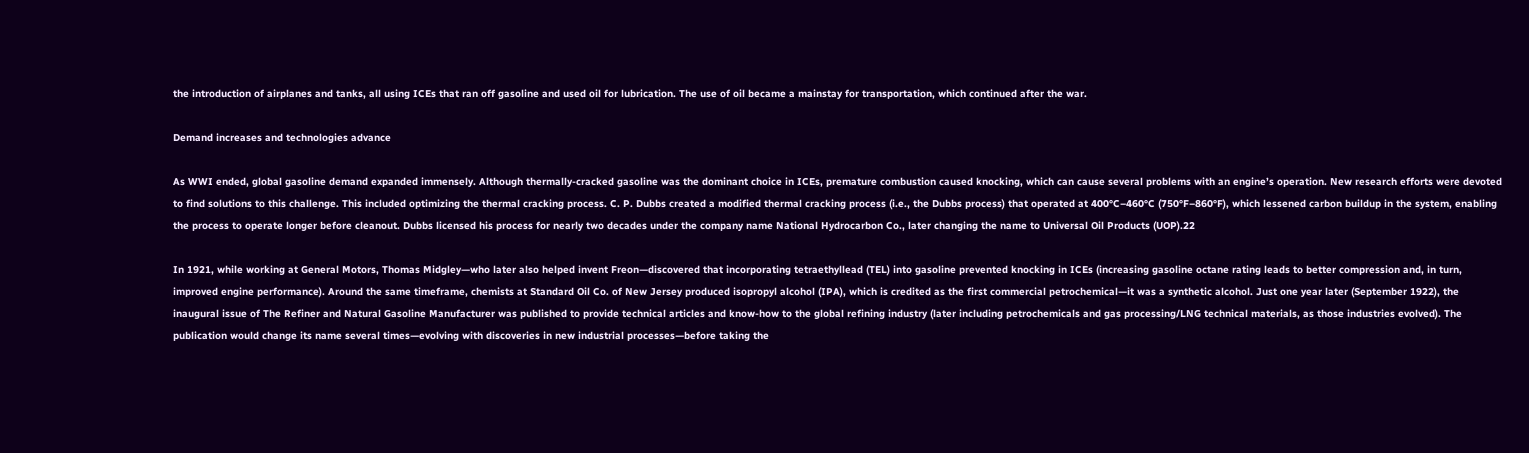the introduction of airplanes and tanks, all using ICEs that ran off gasoline and used oil for lubrication. The use of oil became a mainstay for transportation, which continued after the war.

Demand increases and technologies advance

As WWI ended, global gasoline demand expanded immensely. Although thermally-cracked gasoline was the dominant choice in ICEs, premature combustion caused knocking, which can cause several problems with an engine’s operation. New research efforts were devoted to find solutions to this challenge. This included optimizing the thermal cracking process. C. P. Dubbs created a modified thermal cracking process (i.e., the Dubbs process) that operated at 400°C–460°C (750°F–860°F), which lessened carbon buildup in the system, enabling the process to operate longer before cleanout. Dubbs licensed his process for nearly two decades under the company name National Hydrocarbon Co., later changing the name to Universal Oil Products (UOP).22

In 1921, while working at General Motors, Thomas Midgley—who later also helped invent Freon—discovered that incorporating tetraethyllead (TEL) into gasoline prevented knocking in ICEs (increasing gasoline octane rating leads to better compression and, in turn, improved engine performance). Around the same timeframe, chemists at Standard Oil Co. of New Jersey produced isopropyl alcohol (IPA), which is credited as the first commercial petrochemical—it was a synthetic alcohol. Just one year later (September 1922), the inaugural issue of The Refiner and Natural Gasoline Manufacturer was published to provide technical articles and know-how to the global refining industry (later including petrochemicals and gas processing/LNG technical materials, as those industries evolved). The publication would change its name several times—evolving with discoveries in new industrial processes—before taking the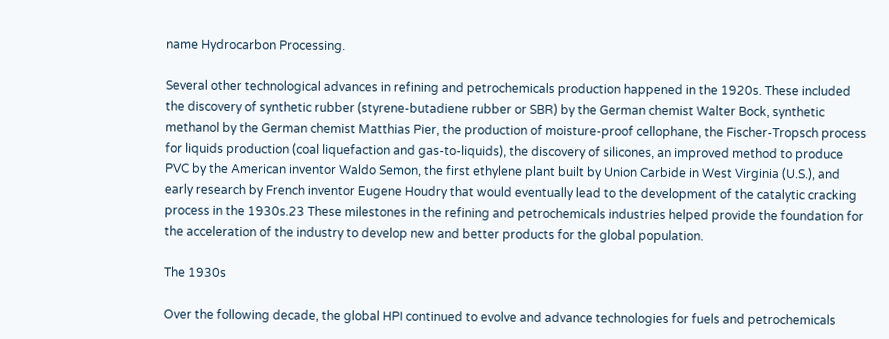name Hydrocarbon Processing.

Several other technological advances in refining and petrochemicals production happened in the 1920s. These included the discovery of synthetic rubber (styrene-butadiene rubber or SBR) by the German chemist Walter Bock, synthetic methanol by the German chemist Matthias Pier, the production of moisture-proof cellophane, the Fischer-Tropsch process for liquids production (coal liquefaction and gas-to-liquids), the discovery of silicones, an improved method to produce PVC by the American inventor Waldo Semon, the first ethylene plant built by Union Carbide in West Virginia (U.S.), and early research by French inventor Eugene Houdry that would eventually lead to the development of the catalytic cracking process in the 1930s.23 These milestones in the refining and petrochemicals industries helped provide the foundation for the acceleration of the industry to develop new and better products for the global population.

The 1930s

Over the following decade, the global HPI continued to evolve and advance technologies for fuels and petrochemicals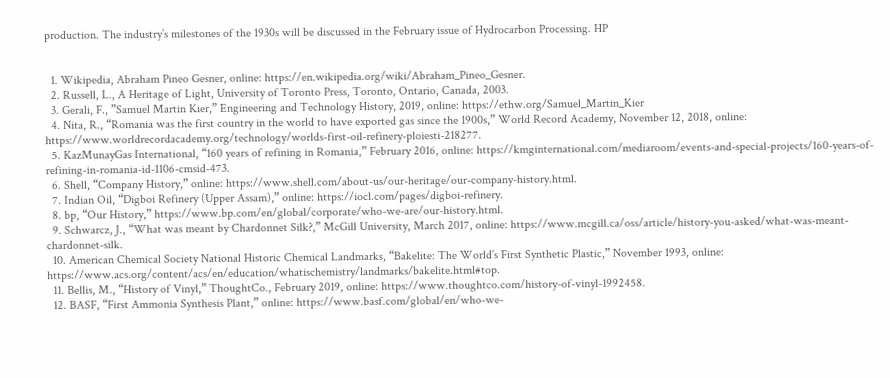production. The industry’s milestones of the 1930s will be discussed in the February issue of Hydrocarbon Processing. HP


  1. Wikipedia, Abraham Pineo Gesner, online: https://en.wikipedia.org/wiki/Abraham_Pineo_Gesner.
  2. Russell, L., A Heritage of Light, University of Toronto Press, Toronto, Ontario, Canada, 2003.
  3. Gerali, F., ”Samuel Martin Kier,” Engineering and Technology History, 2019, online: https://ethw.org/Samuel_Martin_Kier
  4. Nita, R., “Romania was the first country in the world to have exported gas since the 1900s,” World Record Academy, November 12, 2018, online: https://www.worldrecordacademy.org/technology/worlds-first-oil-refinery-ploiesti-218277.
  5. KazMunayGas International, “160 years of refining in Romania,” February 2016, online: https://kmginternational.com/mediaroom/events-and-special-projects/160-years-of-refining-in-romania-id-1106-cmsid-473.
  6. Shell, “Company History,” online: https://www.shell.com/about-us/our-heritage/our-company-history.html.
  7. Indian Oil, “Digboi Refinery (Upper Assam),” online: https://iocl.com/pages/digboi-refinery.
  8. bp, “Our History,” https://www.bp.com/en/global/corporate/who-we-are/our-history.html.
  9. Schwarcz, J., “What was meant by Chardonnet Silk?,” McGill University, March 2017, online: https://www.mcgill.ca/oss/article/history-you-asked/what-was-meant-chardonnet-silk.
  10. American Chemical Society National Historic Chemical Landmarks, “Bakelite: The World’s First Synthetic Plastic,” November 1993, online: https://www.acs.org/content/acs/en/education/whatischemistry/landmarks/bakelite.html#top.
  11. Bellis, M., “History of Vinyl,” ThoughtCo., February 2019, online: https://www.thoughtco.com/history-of-vinyl-1992458.
  12. BASF, “First Ammonia Synthesis Plant,” online: https://www.basf.com/global/en/who-we-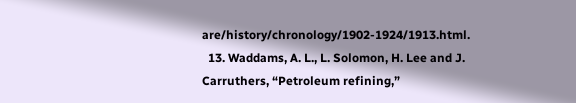are/history/chronology/1902-1924/1913.html.
  13. Waddams, A. L., L. Solomon, H. Lee and J. Carruthers, “Petroleum refining,”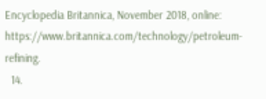Encyclopedia Britannica, November 2018, online: https://www.britannica.com/technology/petroleum-refining.
  14.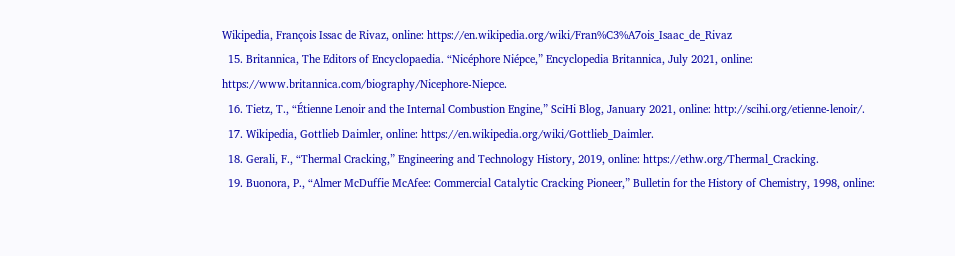Wikipedia, François Issac de Rivaz, online: https://en.wikipedia.org/wiki/Fran%C3%A7ois_Isaac_de_Rivaz
  15. Britannica, The Editors of Encyclopaedia. “Nicéphore Niépce,” Encyclopedia Britannica, July 2021, online: https://www.britannica.com/biography/Nicephore-Niepce.
  16. Tietz, T., “Étienne Lenoir and the Internal Combustion Engine,” SciHi Blog, January 2021, online: http://scihi.org/etienne-lenoir/.
  17. Wikipedia, Gottlieb Daimler, online: https://en.wikipedia.org/wiki/Gottlieb_Daimler.
  18. Gerali, F., “Thermal Cracking,” Engineering and Technology History, 2019, online: https://ethw.org/Thermal_Cracking.
  19. Buonora, P., “Almer McDuffie McAfee: Commercial Catalytic Cracking Pioneer,” Bulletin for the History of Chemistry, 1998, online: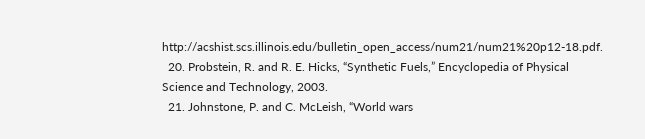http://acshist.scs.illinois.edu/bulletin_open_access/num21/num21%20p12-18.pdf.
  20. Probstein, R. and R. E. Hicks, “Synthetic Fuels,” Encyclopedia of Physical Science and Technology, 2003.
  21. Johnstone, P. and C. McLeish, “World wars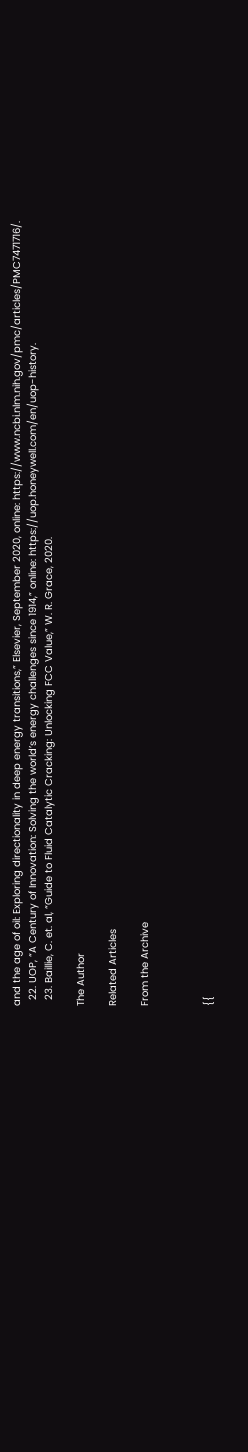and the age of oil: Exploring directionality in deep energy transitions,” Elsevier, September 2020, online: https://www.ncbi.nlm.nih.gov/pmc/articles/PMC7471716/.
  22. UOP, “A Century of Innovation: Solving the world’s energy challenges since 1914,” online: https://uop.honeywell.com/en/uop-history.
  23. Baillie, C. et. al, “Guide to Fluid Catalytic Cracking: Unlocking FCC Value,” W. R. Grace, 2020.

The Author

Related Articles

From the Archive



{{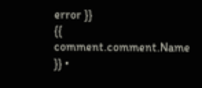error }}
{{ comment.comment.Name }} •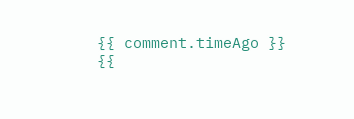{{ comment.timeAgo }}
{{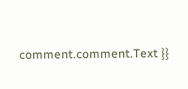comment.comment.Text }}